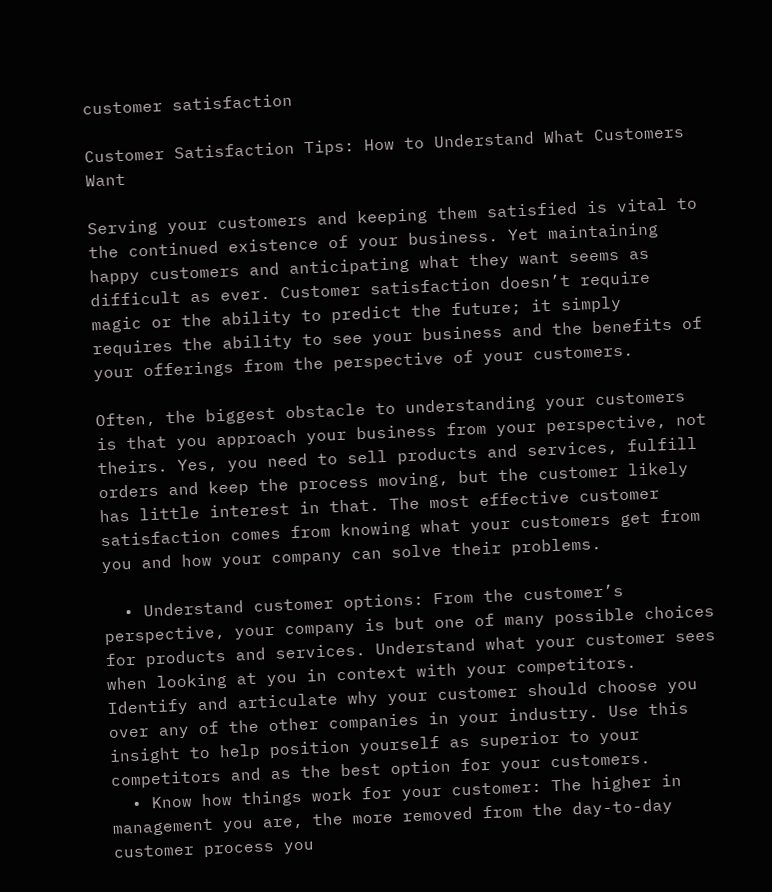customer satisfaction

Customer Satisfaction Tips: How to Understand What Customers Want

Serving your customers and keeping them satisfied is vital to the continued existence of your business. Yet maintaining happy customers and anticipating what they want seems as difficult as ever. Customer satisfaction doesn’t require magic or the ability to predict the future; it simply requires the ability to see your business and the benefits of your offerings from the perspective of your customers.

Often, the biggest obstacle to understanding your customers is that you approach your business from your perspective, not theirs. Yes, you need to sell products and services, fulfill orders and keep the process moving, but the customer likely has little interest in that. The most effective customer satisfaction comes from knowing what your customers get from you and how your company can solve their problems.

  • Understand customer options: From the customer’s perspective, your company is but one of many possible choices for products and services. Understand what your customer sees when looking at you in context with your competitors. Identify and articulate why your customer should choose you over any of the other companies in your industry. Use this insight to help position yourself as superior to your competitors and as the best option for your customers.
  • Know how things work for your customer: The higher in management you are, the more removed from the day-to-day customer process you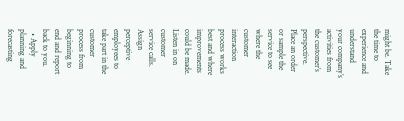might be. Take the time to experience and understand your company’s activities from the customer’s perspective. Place an order or sample the service to see where the customer interaction process works best and where improvements could be made. Listen in on customer service calls. Assign perceptive employees to take part in the customer process from beginning to end and report back to you.
  • Apply planning and forecasting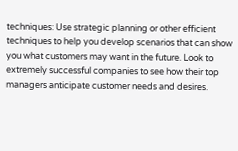techniques: Use strategic planning or other efficient techniques to help you develop scenarios that can show you what customers may want in the future. Look to extremely successful companies to see how their top managers anticipate customer needs and desires.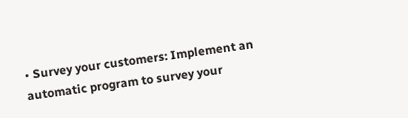• Survey your customers: Implement an automatic program to survey your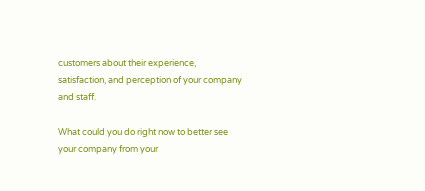customers about their experience, satisfaction, and perception of your company and staff.

What could you do right now to better see your company from your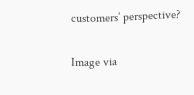customers’ perspective?

Image via